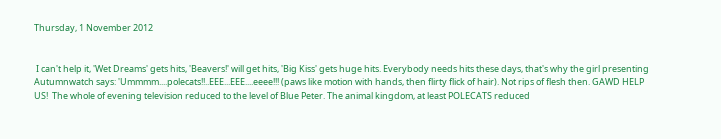Thursday, 1 November 2012


 I can't help it, 'Wet Dreams' gets hits, 'Beavers!' will get hits, 'Big Kiss' gets huge hits. Everybody needs hits these days, that's why the girl presenting Autumnwatch says: 'Ummmm....polecats!!..EEE...EEE....eeee!!! (paws like motion with hands, then flirty flick of hair). Not rips of flesh then. GAWD HELP US!  The whole of evening television reduced to the level of Blue Peter. The animal kingdom, at least POLECATS reduced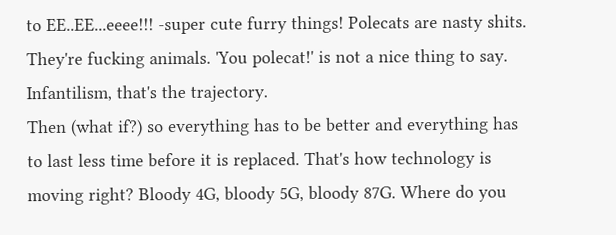to EE..EE...eeee!!! -super cute furry things! Polecats are nasty shits. They're fucking animals. 'You polecat!' is not a nice thing to say.
Infantilism, that's the trajectory.
Then (what if?) so everything has to be better and everything has to last less time before it is replaced. That's how technology is moving right? Bloody 4G, bloody 5G, bloody 87G. Where do you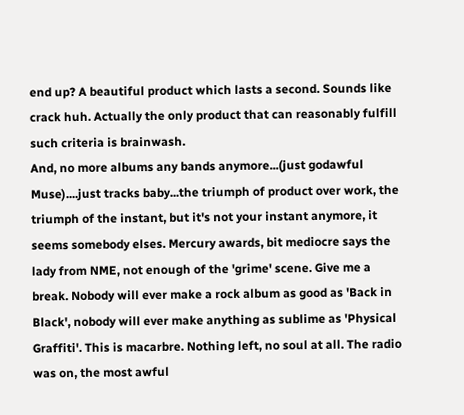end up? A beautiful product which lasts a second. Sounds like crack huh. Actually the only product that can reasonably fulfill such criteria is brainwash.
And, no more albums any bands anymore...(just godawful Muse)....just tracks baby...the triumph of product over work, the triumph of the instant, but it's not your instant anymore, it seems somebody elses. Mercury awards, bit mediocre says the lady from NME, not enough of the 'grime' scene. Give me a break. Nobody will ever make a rock album as good as 'Back in Black', nobody will ever make anything as sublime as 'Physical Graffiti'. This is macarbre. Nothing left, no soul at all. The radio was on, the most awful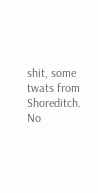shit, some twats from Shoreditch. No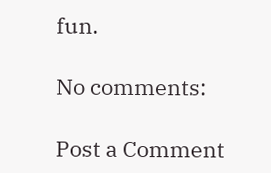fun.

No comments:

Post a Comment